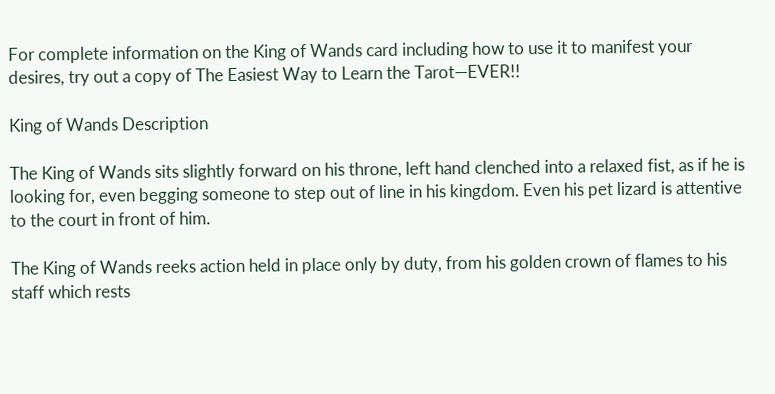For complete information on the King of Wands card including how to use it to manifest your desires, try out a copy of The Easiest Way to Learn the Tarot—EVER!!

King of Wands Description

The King of Wands sits slightly forward on his throne, left hand clenched into a relaxed fist, as if he is looking for, even begging someone to step out of line in his kingdom. Even his pet lizard is attentive to the court in front of him.

The King of Wands reeks action held in place only by duty, from his golden crown of flames to his staff which rests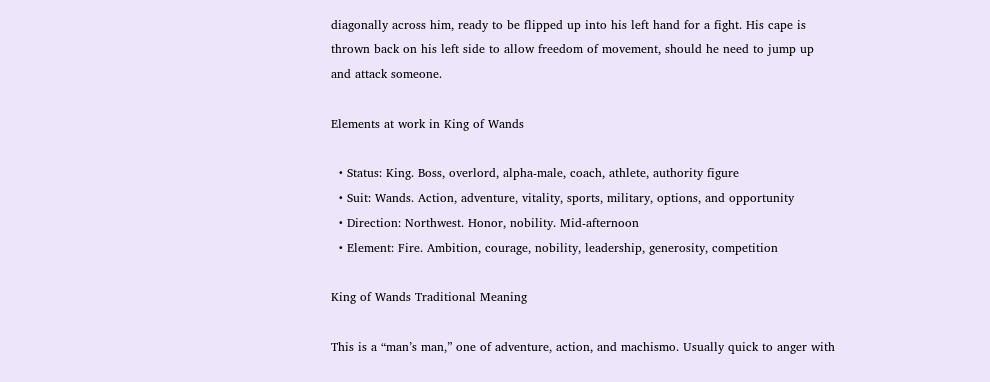diagonally across him, ready to be flipped up into his left hand for a fight. His cape is thrown back on his left side to allow freedom of movement, should he need to jump up and attack someone.

Elements at work in King of Wands

  • Status: King. Boss, overlord, alpha-male, coach, athlete, authority figure
  • Suit: Wands. Action, adventure, vitality, sports, military, options, and opportunity
  • Direction: Northwest. Honor, nobility. Mid-afternoon
  • Element: Fire. Ambition, courage, nobility, leadership, generosity, competition

King of Wands Traditional Meaning

This is a “man’s man,” one of adventure, action, and machismo. Usually quick to anger with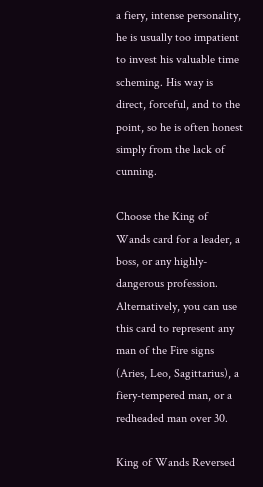a fiery, intense personality, he is usually too impatient to invest his valuable time scheming. His way is direct, forceful, and to the point, so he is often honest simply from the lack of cunning.

Choose the King of Wands card for a leader, a boss, or any highly-dangerous profession. Alternatively, you can use this card to represent any man of the Fire signs (Aries, Leo, Sagittarius), a fiery-tempered man, or a redheaded man over 30.

King of Wands Reversed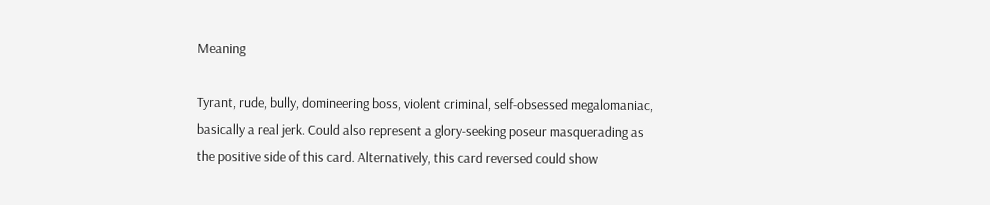Meaning

Tyrant, rude, bully, domineering boss, violent criminal, self-obsessed megalomaniac, basically a real jerk. Could also represent a glory-seeking poseur masquerading as the positive side of this card. Alternatively, this card reversed could show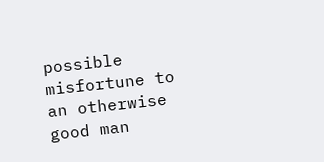possible misfortune to an otherwise good man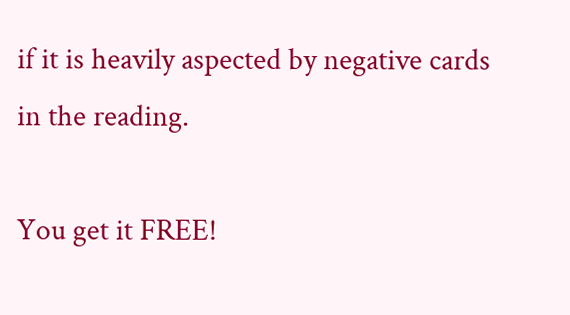if it is heavily aspected by negative cards in the reading.

You get it FREE!